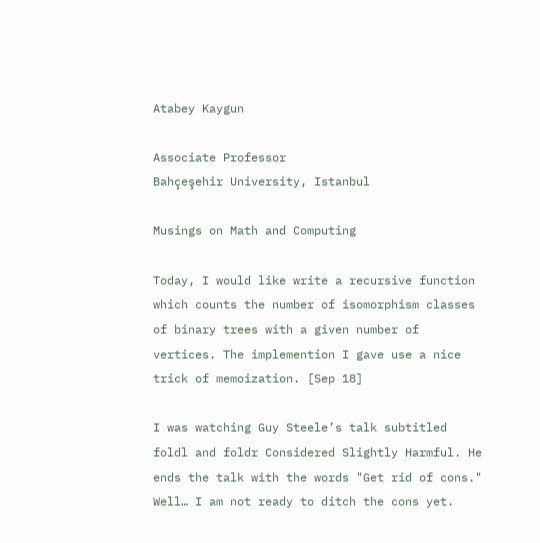Atabey Kaygun

Associate Professor
Bahçeşehir University, Istanbul

Musings on Math and Computing

Today, I would like write a recursive function which counts the number of isomorphism classes of binary trees with a given number of vertices. The implemention I gave use a nice trick of memoization. [Sep 18]

I was watching Guy Steele’s talk subtitled foldl and foldr Considered Slightly Harmful. He ends the talk with the words "Get rid of cons." Well… I am not ready to ditch the cons yet.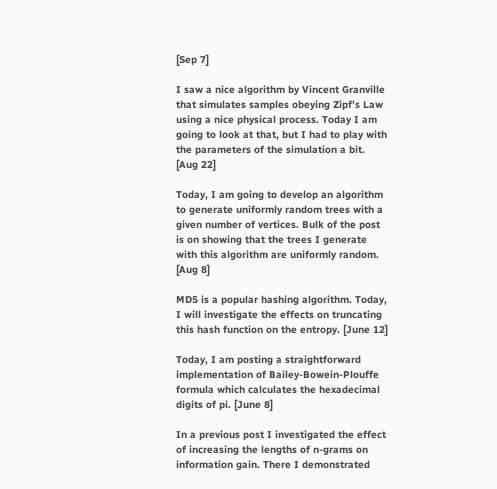[Sep 7]

I saw a nice algorithm by Vincent Granville that simulates samples obeying Zipf’s Law using a nice physical process. Today I am going to look at that, but I had to play with the parameters of the simulation a bit. [Aug 22]

Today, I am going to develop an algorithm to generate uniformly random trees with a given number of vertices. Bulk of the post is on showing that the trees I generate with this algorithm are uniformly random. [Aug 8]

MD5 is a popular hashing algorithm. Today, I will investigate the effects on truncating this hash function on the entropy. [June 12]

Today, I am posting a straightforward implementation of Bailey-Bowein-Plouffe formula which calculates the hexadecimal digits of pi. [June 8]

In a previous post I investigated the effect of increasing the lengths of n-grams on information gain. There I demonstrated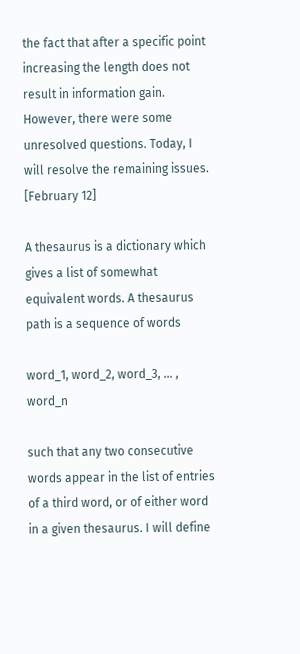the fact that after a specific point increasing the length does not result in information gain. However, there were some unresolved questions. Today, I will resolve the remaining issues. [February 12]

A thesaurus is a dictionary which gives a list of somewhat equivalent words. A thesaurus path is a sequence of words

word_1, word_2, word_3, … , word_n

such that any two consecutive words appear in the list of entries of a third word, or of either word in a given thesaurus. I will define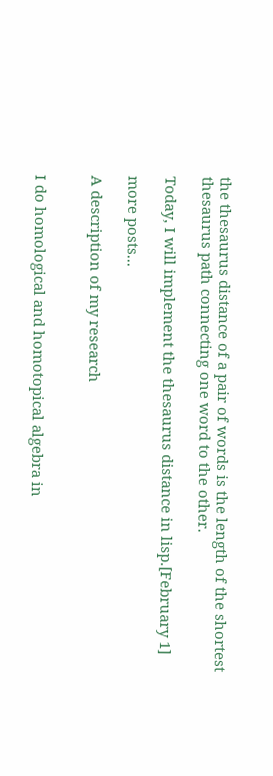the thesaurus distance of a pair of words is the length of the shortest thesaurus path connecting one word to the other.

Today, I will implement the thesaurus distance in lisp.[February 1]

more posts...

A description of my research


I do homological and homotopical algebra in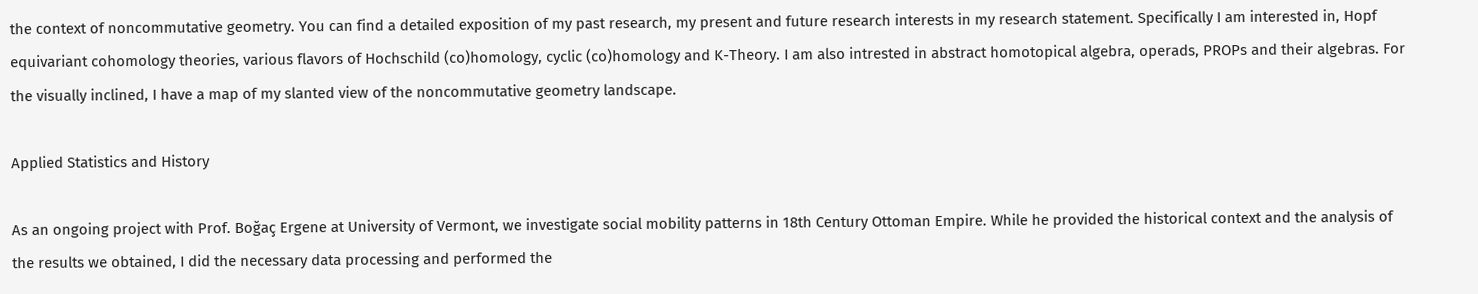the context of noncommutative geometry. You can find a detailed exposition of my past research, my present and future research interests in my research statement. Specifically I am interested in, Hopf equivariant cohomology theories, various flavors of Hochschild (co)homology, cyclic (co)homology and K-Theory. I am also intrested in abstract homotopical algebra, operads, PROPs and their algebras. For the visually inclined, I have a map of my slanted view of the noncommutative geometry landscape.

Applied Statistics and History

As an ongoing project with Prof. Boğaç Ergene at University of Vermont, we investigate social mobility patterns in 18th Century Ottoman Empire. While he provided the historical context and the analysis of the results we obtained, I did the necessary data processing and performed the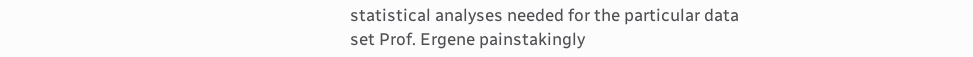statistical analyses needed for the particular data set Prof. Ergene painstakingly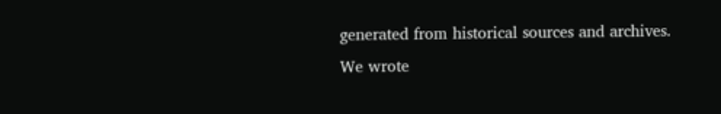generated from historical sources and archives. We wrote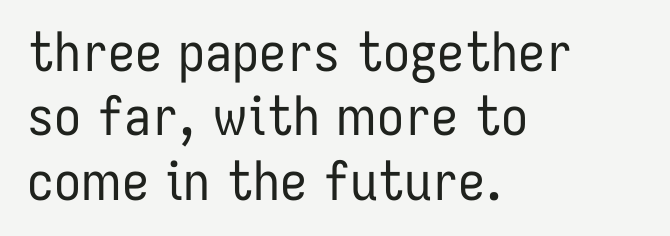three papers together so far, with more to come in the future.